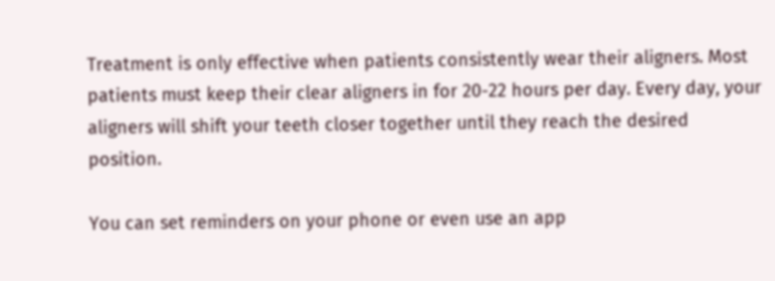Treatment is only effective when patients consistently wear their aligners. Most patients must keep their clear aligners in for 20-22 hours per day. Every day, your aligners will shift your teeth closer together until they reach the desired position.

You can set reminders on your phone or even use an app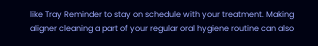like Tray Reminder to stay on schedule with your treatment. Making aligner cleaning a part of your regular oral hygiene routine can also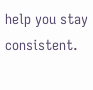help you stay consistent.